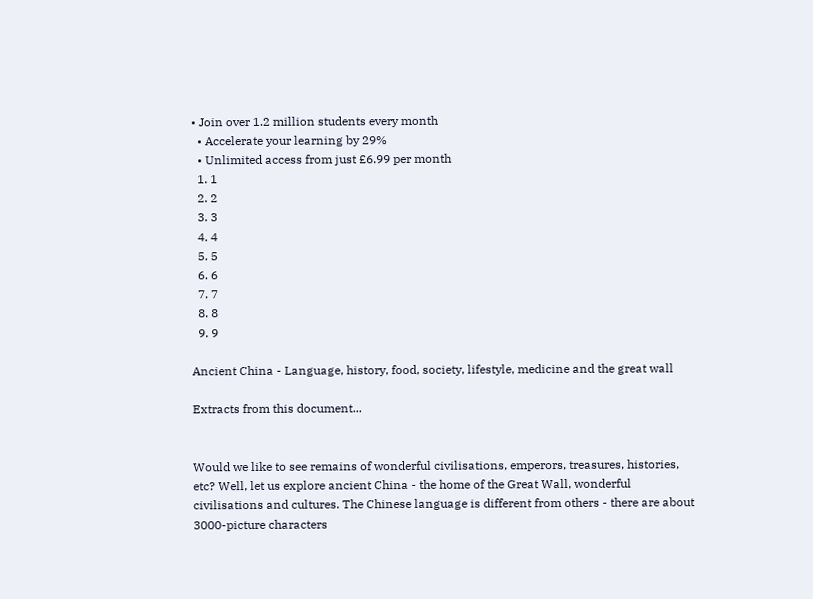• Join over 1.2 million students every month
  • Accelerate your learning by 29%
  • Unlimited access from just £6.99 per month
  1. 1
  2. 2
  3. 3
  4. 4
  5. 5
  6. 6
  7. 7
  8. 8
  9. 9

Ancient China - Language, history, food, society, lifestyle, medicine and the great wall

Extracts from this document...


Would we like to see remains of wonderful civilisations, emperors, treasures, histories, etc? Well, let us explore ancient China - the home of the Great Wall, wonderful civilisations and cultures. The Chinese language is different from others - there are about 3000-picture characters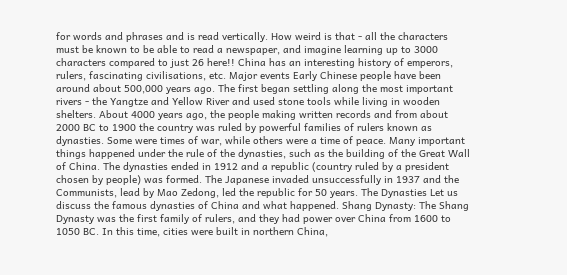for words and phrases and is read vertically. How weird is that - all the characters must be known to be able to read a newspaper, and imagine learning up to 3000 characters compared to just 26 here!! China has an interesting history of emperors, rulers, fascinating civilisations, etc. Major events Early Chinese people have been around about 500,000 years ago. The first began settling along the most important rivers - the Yangtze and Yellow River and used stone tools while living in wooden shelters. About 4000 years ago, the people making written records and from about 2000 BC to 1900 the country was ruled by powerful families of rulers known as dynasties. Some were times of war, while others were a time of peace. Many important things happened under the rule of the dynasties, such as the building of the Great Wall of China. The dynasties ended in 1912 and a republic (country ruled by a president chosen by people) was formed. The Japanese invaded unsuccessfully in 1937 and the Communists, lead by Mao Zedong, led the republic for 50 years. The Dynasties Let us discuss the famous dynasties of China and what happened. Shang Dynasty: The Shang Dynasty was the first family of rulers, and they had power over China from 1600 to 1050 BC. In this time, cities were built in northern China,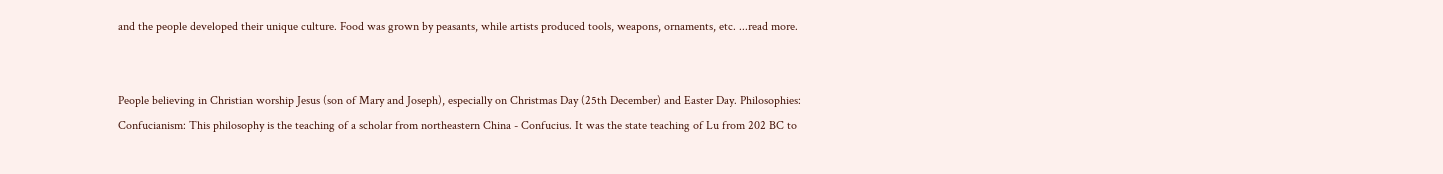and the people developed their unique culture. Food was grown by peasants, while artists produced tools, weapons, ornaments, etc. ...read more.


People believing in Christian worship Jesus (son of Mary and Joseph), especially on Christmas Day (25th December) and Easter Day. Philosophies: Confucianism: This philosophy is the teaching of a scholar from northeastern China - Confucius. It was the state teaching of Lu from 202 BC to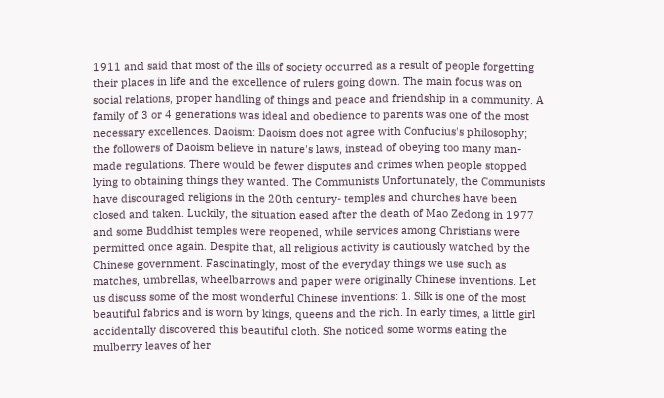1911 and said that most of the ills of society occurred as a result of people forgetting their places in life and the excellence of rulers going down. The main focus was on social relations, proper handling of things and peace and friendship in a community. A family of 3 or 4 generations was ideal and obedience to parents was one of the most necessary excellences. Daoism: Daoism does not agree with Confucius's philosophy; the followers of Daoism believe in nature's laws, instead of obeying too many man-made regulations. There would be fewer disputes and crimes when people stopped lying to obtaining things they wanted. The Communists Unfortunately, the Communists have discouraged religions in the 20th century- temples and churches have been closed and taken. Luckily, the situation eased after the death of Mao Zedong in 1977 and some Buddhist temples were reopened, while services among Christians were permitted once again. Despite that, all religious activity is cautiously watched by the Chinese government. Fascinatingly, most of the everyday things we use such as matches, umbrellas, wheelbarrows and paper were originally Chinese inventions. Let us discuss some of the most wonderful Chinese inventions: 1. Silk is one of the most beautiful fabrics and is worn by kings, queens and the rich. In early times, a little girl accidentally discovered this beautiful cloth. She noticed some worms eating the mulberry leaves of her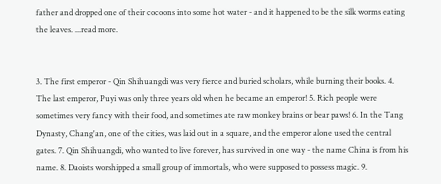father and dropped one of their cocoons into some hot water - and it happened to be the silk worms eating the leaves. ...read more.


3. The first emperor - Qin Shihuangdi was very fierce and buried scholars, while burning their books. 4. The last emperor, Puyi was only three years old when he became an emperor! 5. Rich people were sometimes very fancy with their food, and sometimes ate raw monkey brains or bear paws! 6. In the Tang Dynasty, Chang'an, one of the cities, was laid out in a square, and the emperor alone used the central gates. 7. Qin Shihuangdi, who wanted to live forever, has survived in one way - the name China is from his name. 8. Daoists worshipped a small group of immortals, who were supposed to possess magic. 9.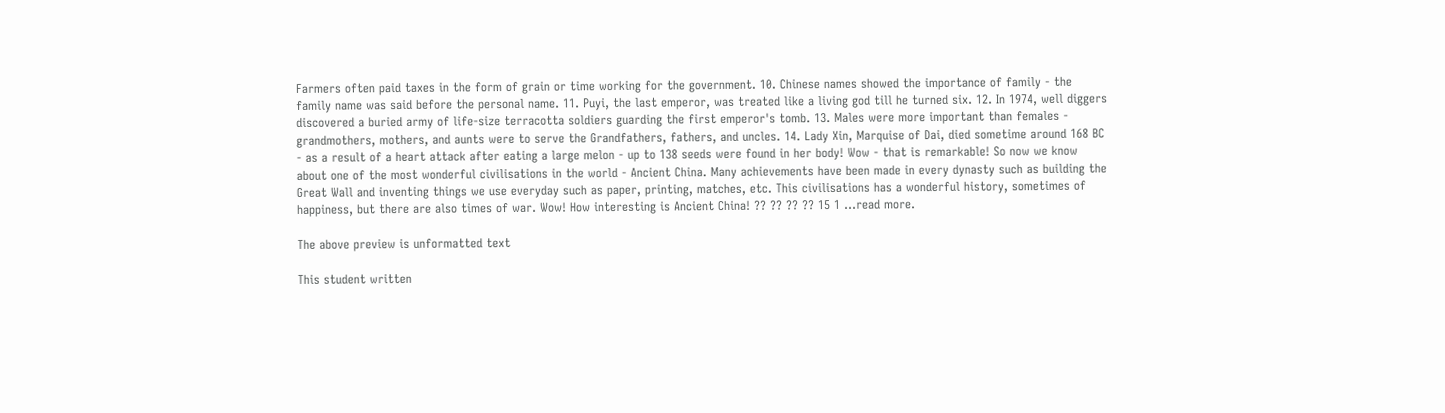Farmers often paid taxes in the form of grain or time working for the government. 10. Chinese names showed the importance of family - the family name was said before the personal name. 11. Puyi, the last emperor, was treated like a living god till he turned six. 12. In 1974, well diggers discovered a buried army of life-size terracotta soldiers guarding the first emperor's tomb. 13. Males were more important than females - grandmothers, mothers, and aunts were to serve the Grandfathers, fathers, and uncles. 14. Lady Xin, Marquise of Dai, died sometime around 168 BC - as a result of a heart attack after eating a large melon - up to 138 seeds were found in her body! Wow - that is remarkable! So now we know about one of the most wonderful civilisations in the world - Ancient China. Many achievements have been made in every dynasty such as building the Great Wall and inventing things we use everyday such as paper, printing, matches, etc. This civilisations has a wonderful history, sometimes of happiness, but there are also times of war. Wow! How interesting is Ancient China! ?? ?? ?? ?? 15 1 ...read more.

The above preview is unformatted text

This student written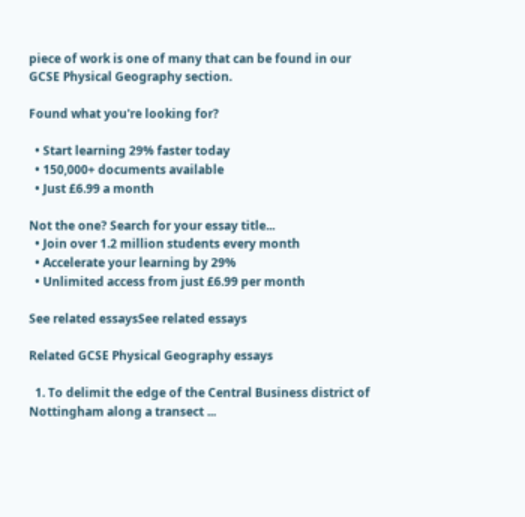piece of work is one of many that can be found in our GCSE Physical Geography section.

Found what you're looking for?

  • Start learning 29% faster today
  • 150,000+ documents available
  • Just £6.99 a month

Not the one? Search for your essay title...
  • Join over 1.2 million students every month
  • Accelerate your learning by 29%
  • Unlimited access from just £6.99 per month

See related essaysSee related essays

Related GCSE Physical Geography essays

  1. To delimit the edge of the Central Business district of Nottingham along a transect ...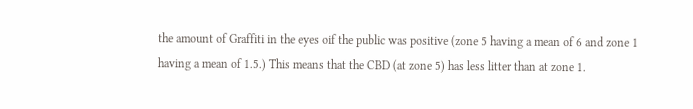the amount of Graffiti in the eyes oif the public was positive (zone 5 having a mean of 6 and zone 1 having a mean of 1.5.) This means that the CBD (at zone 5) has less litter than at zone 1.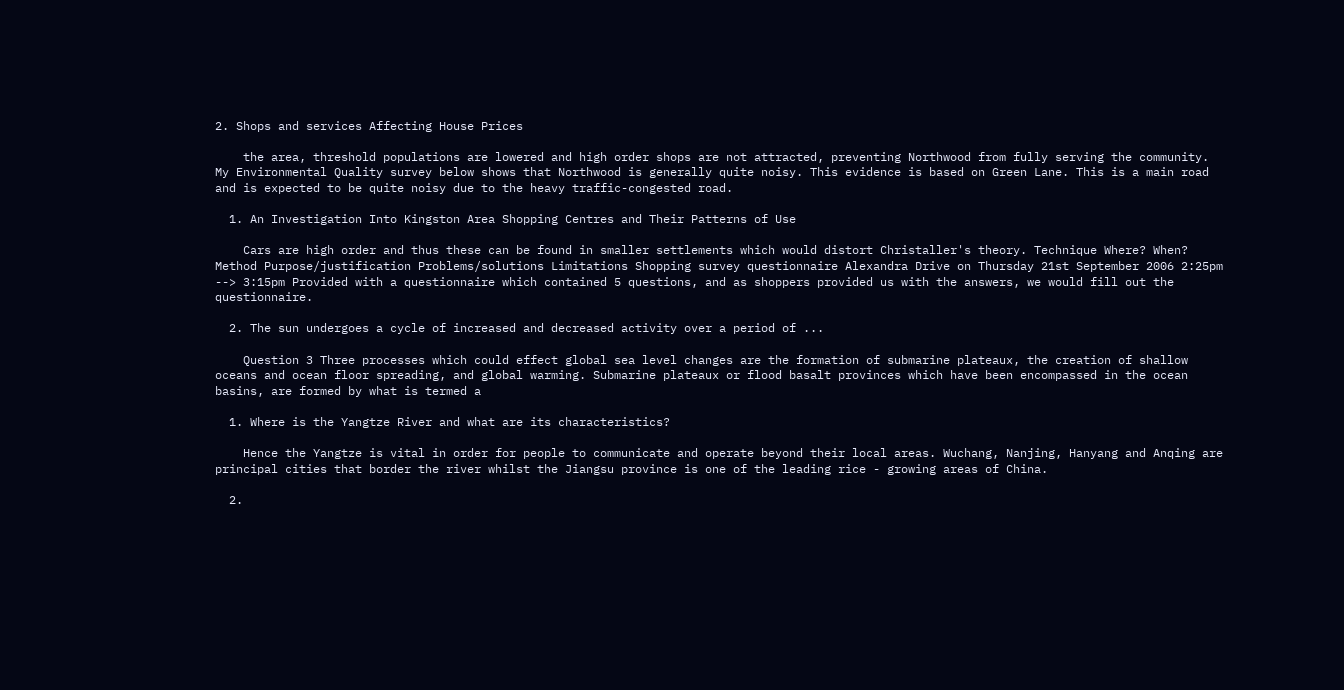2. Shops and services Affecting House Prices

    the area, threshold populations are lowered and high order shops are not attracted, preventing Northwood from fully serving the community. My Environmental Quality survey below shows that Northwood is generally quite noisy. This evidence is based on Green Lane. This is a main road and is expected to be quite noisy due to the heavy traffic-congested road.

  1. An Investigation Into Kingston Area Shopping Centres and Their Patterns of Use

    Cars are high order and thus these can be found in smaller settlements which would distort Christaller's theory. Technique Where? When? Method Purpose/justification Problems/solutions Limitations Shopping survey questionnaire Alexandra Drive on Thursday 21st September 2006 2:25pm --> 3:15pm Provided with a questionnaire which contained 5 questions, and as shoppers provided us with the answers, we would fill out the questionnaire.

  2. The sun undergoes a cycle of increased and decreased activity over a period of ...

    Question 3 Three processes which could effect global sea level changes are the formation of submarine plateaux, the creation of shallow oceans and ocean floor spreading, and global warming. Submarine plateaux or flood basalt provinces which have been encompassed in the ocean basins, are formed by what is termed a

  1. Where is the Yangtze River and what are its characteristics?

    Hence the Yangtze is vital in order for people to communicate and operate beyond their local areas. Wuchang, Nanjing, Hanyang and Anqing are principal cities that border the river whilst the Jiangsu province is one of the leading rice - growing areas of China.

  2.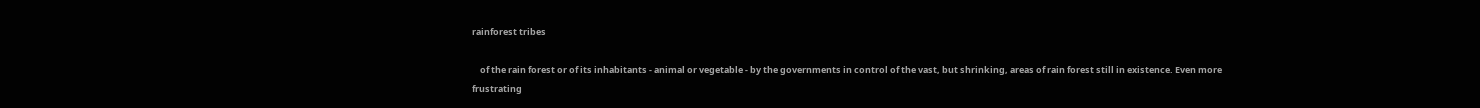rainforest tribes

    of the rain forest or of its inhabitants - animal or vegetable - by the governments in control of the vast, but shrinking, areas of rain forest still in existence. Even more frustrating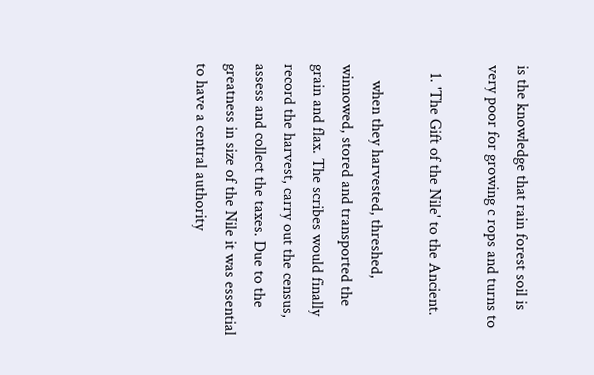is the knowledge that rain forest soil is very poor for growing c rops and turns to

  1. 'The Gift of the Nile' to the Ancient.

    when they harvested, threshed, winnowed, stored and transported the grain and flax. The scribes would finally record the harvest, carry out the census, assess and collect the taxes. Due to the greatness in size of the Nile it was essential to have a central authority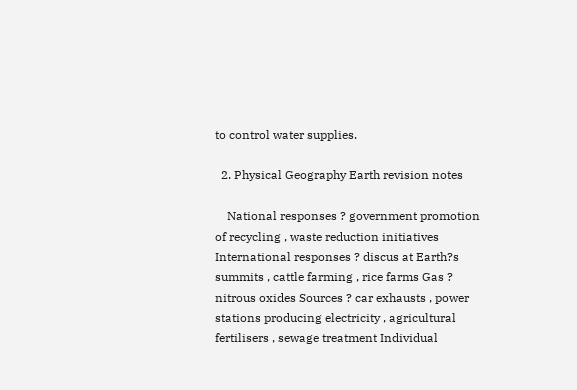to control water supplies.

  2. Physical Geography Earth revision notes

    National responses ? government promotion of recycling , waste reduction initiatives International responses ? discus at Earth?s summits , cattle farming , rice farms Gas ? nitrous oxides Sources ? car exhausts , power stations producing electricity , agricultural fertilisers , sewage treatment Individual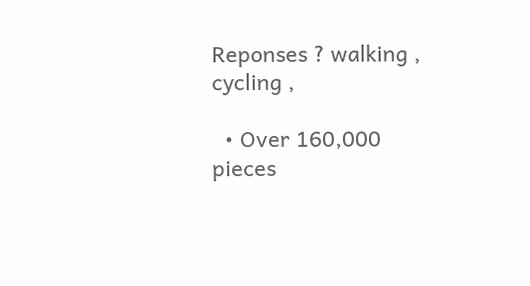Reponses ? walking , cycling ,

  • Over 160,000 pieces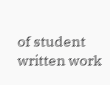of student written work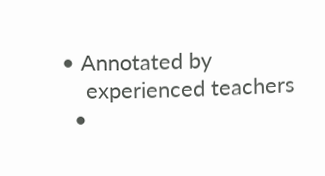• Annotated by
    experienced teachers
  •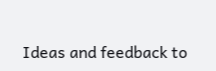Ideas and feedback to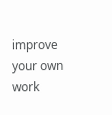improve your own work